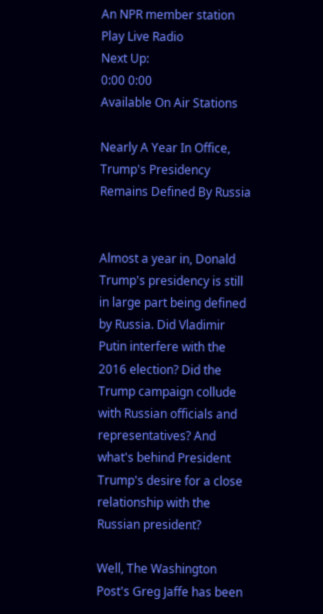An NPR member station
Play Live Radio
Next Up:
0:00 0:00
Available On Air Stations

Nearly A Year In Office, Trump's Presidency Remains Defined By Russia


Almost a year in, Donald Trump's presidency is still in large part being defined by Russia. Did Vladimir Putin interfere with the 2016 election? Did the Trump campaign collude with Russian officials and representatives? And what's behind President Trump's desire for a close relationship with the Russian president?

Well, The Washington Post's Greg Jaffe has been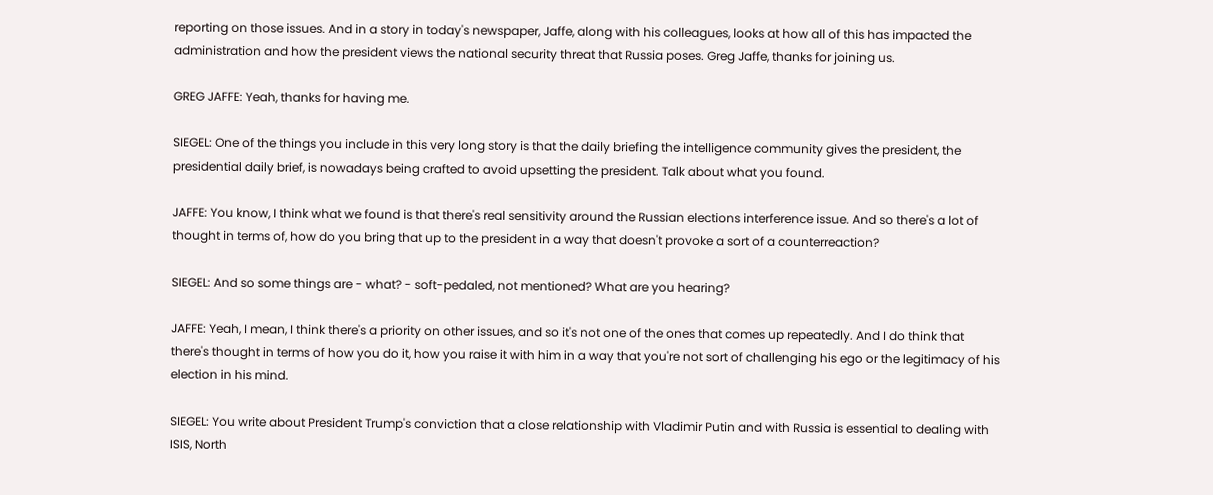reporting on those issues. And in a story in today's newspaper, Jaffe, along with his colleagues, looks at how all of this has impacted the administration and how the president views the national security threat that Russia poses. Greg Jaffe, thanks for joining us.

GREG JAFFE: Yeah, thanks for having me.

SIEGEL: One of the things you include in this very long story is that the daily briefing the intelligence community gives the president, the presidential daily brief, is nowadays being crafted to avoid upsetting the president. Talk about what you found.

JAFFE: You know, I think what we found is that there's real sensitivity around the Russian elections interference issue. And so there's a lot of thought in terms of, how do you bring that up to the president in a way that doesn't provoke a sort of a counterreaction?

SIEGEL: And so some things are - what? - soft-pedaled, not mentioned? What are you hearing?

JAFFE: Yeah, I mean, I think there's a priority on other issues, and so it's not one of the ones that comes up repeatedly. And I do think that there's thought in terms of how you do it, how you raise it with him in a way that you're not sort of challenging his ego or the legitimacy of his election in his mind.

SIEGEL: You write about President Trump's conviction that a close relationship with Vladimir Putin and with Russia is essential to dealing with ISIS, North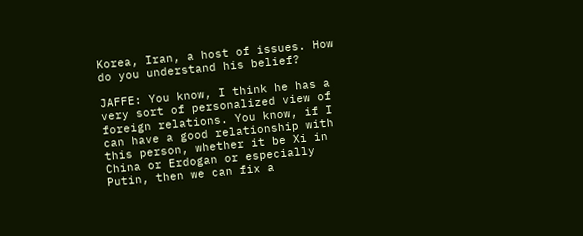Korea, Iran, a host of issues. How do you understand his belief?

JAFFE: You know, I think he has a very sort of personalized view of foreign relations. You know, if I can have a good relationship with this person, whether it be Xi in China or Erdogan or especially Putin, then we can fix a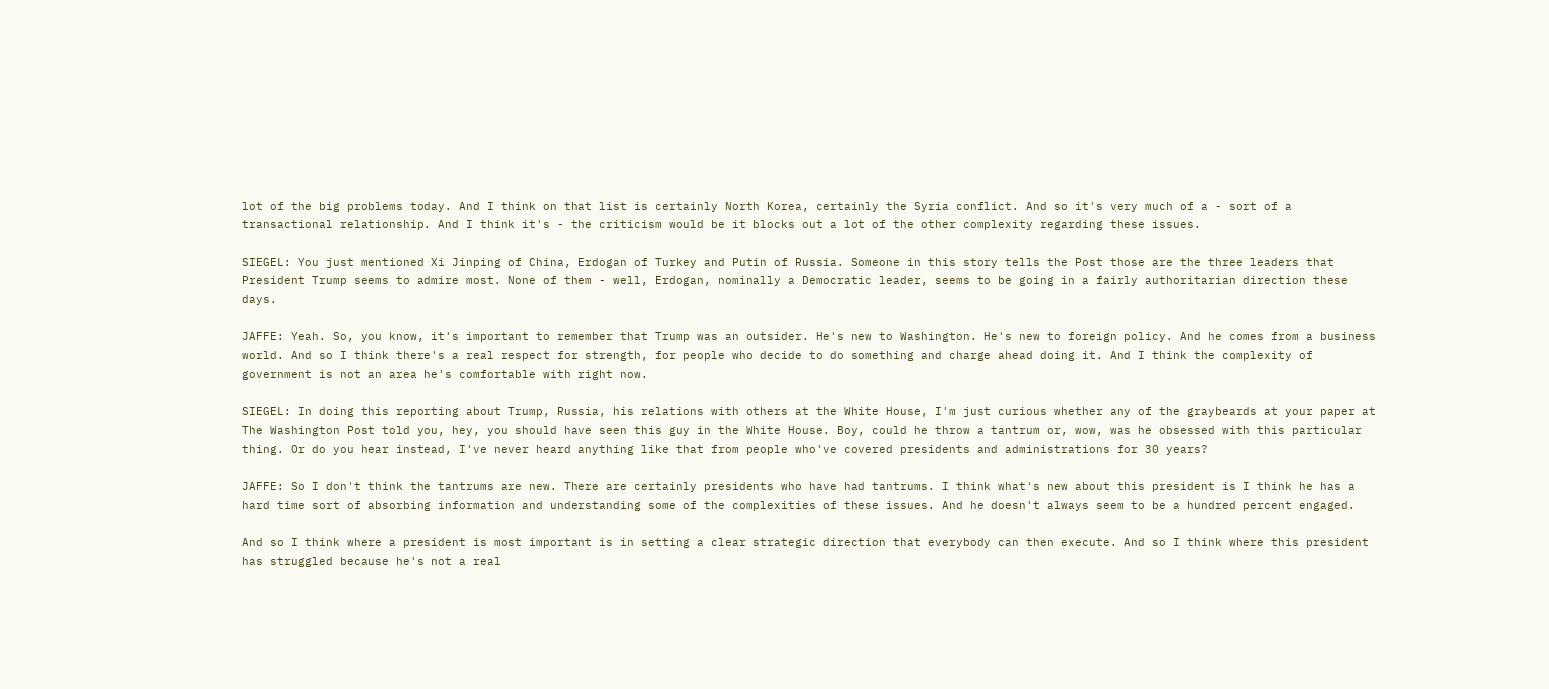lot of the big problems today. And I think on that list is certainly North Korea, certainly the Syria conflict. And so it's very much of a - sort of a transactional relationship. And I think it's - the criticism would be it blocks out a lot of the other complexity regarding these issues.

SIEGEL: You just mentioned Xi Jinping of China, Erdogan of Turkey and Putin of Russia. Someone in this story tells the Post those are the three leaders that President Trump seems to admire most. None of them - well, Erdogan, nominally a Democratic leader, seems to be going in a fairly authoritarian direction these days.

JAFFE: Yeah. So, you know, it's important to remember that Trump was an outsider. He's new to Washington. He's new to foreign policy. And he comes from a business world. And so I think there's a real respect for strength, for people who decide to do something and charge ahead doing it. And I think the complexity of government is not an area he's comfortable with right now.

SIEGEL: In doing this reporting about Trump, Russia, his relations with others at the White House, I'm just curious whether any of the graybeards at your paper at The Washington Post told you, hey, you should have seen this guy in the White House. Boy, could he throw a tantrum or, wow, was he obsessed with this particular thing. Or do you hear instead, I've never heard anything like that from people who've covered presidents and administrations for 30 years?

JAFFE: So I don't think the tantrums are new. There are certainly presidents who have had tantrums. I think what's new about this president is I think he has a hard time sort of absorbing information and understanding some of the complexities of these issues. And he doesn't always seem to be a hundred percent engaged.

And so I think where a president is most important is in setting a clear strategic direction that everybody can then execute. And so I think where this president has struggled because he's not a real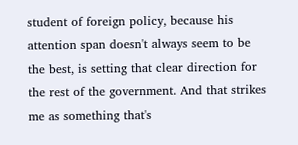student of foreign policy, because his attention span doesn't always seem to be the best, is setting that clear direction for the rest of the government. And that strikes me as something that's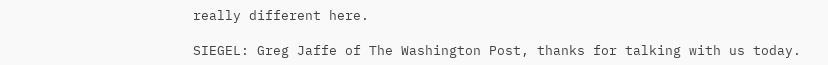really different here.

SIEGEL: Greg Jaffe of The Washington Post, thanks for talking with us today.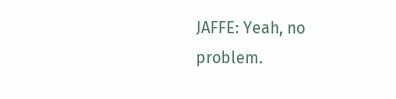JAFFE: Yeah, no problem.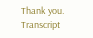Thank you. Transcript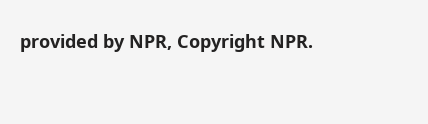provided by NPR, Copyright NPR.